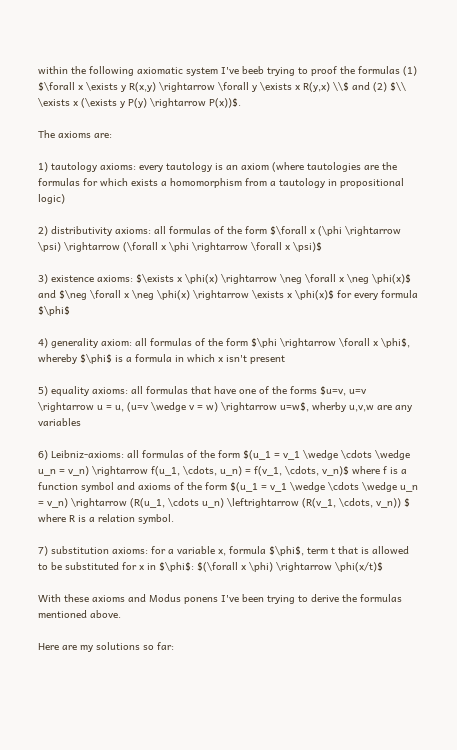within the following axiomatic system I've beeb trying to proof the formulas (1) $\forall x \exists y R(x,y) \rightarrow \forall y \exists x R(y,x) \\$ and (2) $\\ \exists x (\exists y P(y) \rightarrow P(x))$.

The axioms are:

1) tautology axioms: every tautology is an axiom (where tautologies are the formulas for which exists a homomorphism from a tautology in propositional logic)

2) distributivity axioms: all formulas of the form $\forall x (\phi \rightarrow \psi) \rightarrow (\forall x \phi \rightarrow \forall x \psi)$

3) existence axioms: $\exists x \phi(x) \rightarrow \neg \forall x \neg \phi(x)$ and $\neg \forall x \neg \phi(x) \rightarrow \exists x \phi(x)$ for every formula $\phi$

4) generality axiom: all formulas of the form $\phi \rightarrow \forall x \phi$, whereby $\phi$ is a formula in which x isn't present

5) equality axioms: all formulas that have one of the forms $u=v, u=v \rightarrow u = u, (u=v \wedge v = w) \rightarrow u=w$, wherby u,v,w are any variables

6) Leibniz-axioms: all formulas of the form $(u_1 = v_1 \wedge \cdots \wedge u_n = v_n) \rightarrow f(u_1, \cdots, u_n) = f(v_1, \cdots, v_n)$ where f is a function symbol and axioms of the form $(u_1 = v_1 \wedge \cdots \wedge u_n = v_n) \rightarrow (R(u_1, \cdots u_n) \leftrightarrow (R(v_1, \cdots, v_n)) $ where R is a relation symbol.

7) substitution axioms: for a variable x, formula $\phi$, term t that is allowed to be substituted for x in $\phi$: $(\forall x \phi) \rightarrow \phi(x/t)$

With these axioms and Modus ponens I've been trying to derive the formulas mentioned above.

Here are my solutions so far: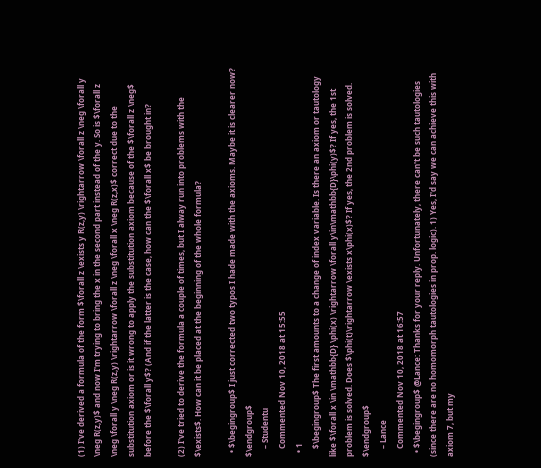(1) I've derived a formula of the form $\forall z \exists y R(z,y) \rightarrow \forall z \neg \forall y \neg R(z,y)$ and now I'm trying to bring the x in the second part instead of the y. So is $\forall z \neg \forall y \neg R(z,y) \rightarrow \forall z \neg \forall x \neg R(z,x)$ correct due to the substitution axiom or is it wrong to apply the substitution axiom because of the $\forall z \neg$ before the $\forall y$? (And if the latter is the case, how can the $\forall x$ be brought in?

(2) I've tried to derive the formula a couple of times, but I alway run into problems with the $\exists$. How can it be placed at the beginning of the whole formula?

  • $\begingroup$ I just corrected two typos I hade made with the axioms. Maybe it is clearer now? $\endgroup$
    – Studentu
    Commented Nov 10, 2018 at 15:55
  • 1
    $\begingroup$ The first amounts to a change of index variable. Is there an axiom or tautology like $\forall x \in \mathbb{D} \phi(x) \rightarrow \forall y\in\mathbb{D}\phi(y)$? If yes, the 1st problem is solved. Does $\phi(t)\rightarrow \exists x\phi(x)$? If yes, the 2nd problem is solved. $\endgroup$
    – Lance
    Commented Nov 10, 2018 at 16:57
  • $\begingroup$ @Lance: Thanks for your reply. Unfortunately, there can't be such tautologies (since there are no homomorph tautologies in prop. logic). 1) Yes, I'd say we can achieve this with axiom 7, but my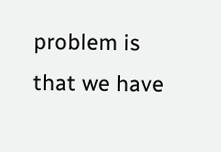problem is that we have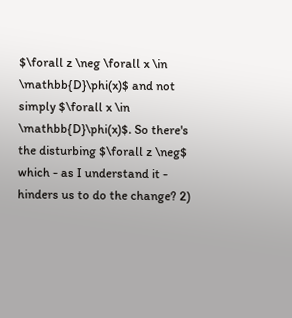$\forall z \neg \forall x \in \mathbb{D}\phi(x)$ and not simply $\forall x \in \mathbb{D}\phi(x)$. So there's the disturbing $\forall z \neg$ which - as I understand it - hinders us to do the change? 2)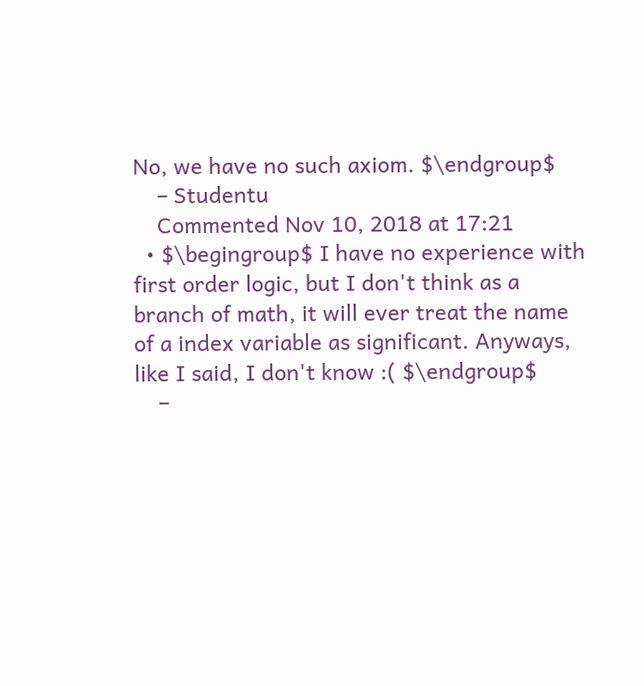No, we have no such axiom. $\endgroup$
    – Studentu
    Commented Nov 10, 2018 at 17:21
  • $\begingroup$ I have no experience with first order logic, but I don't think as a branch of math, it will ever treat the name of a index variable as significant. Anyways, like I said, I don't know :( $\endgroup$
    –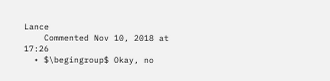Lance
    Commented Nov 10, 2018 at 17:26
  • $\begingroup$ Okay, no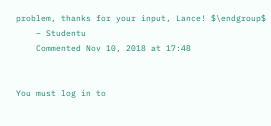problem, thanks for your input, Lance! $\endgroup$
    – Studentu
    Commented Nov 10, 2018 at 17:48


You must log in to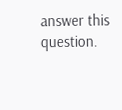answer this question.